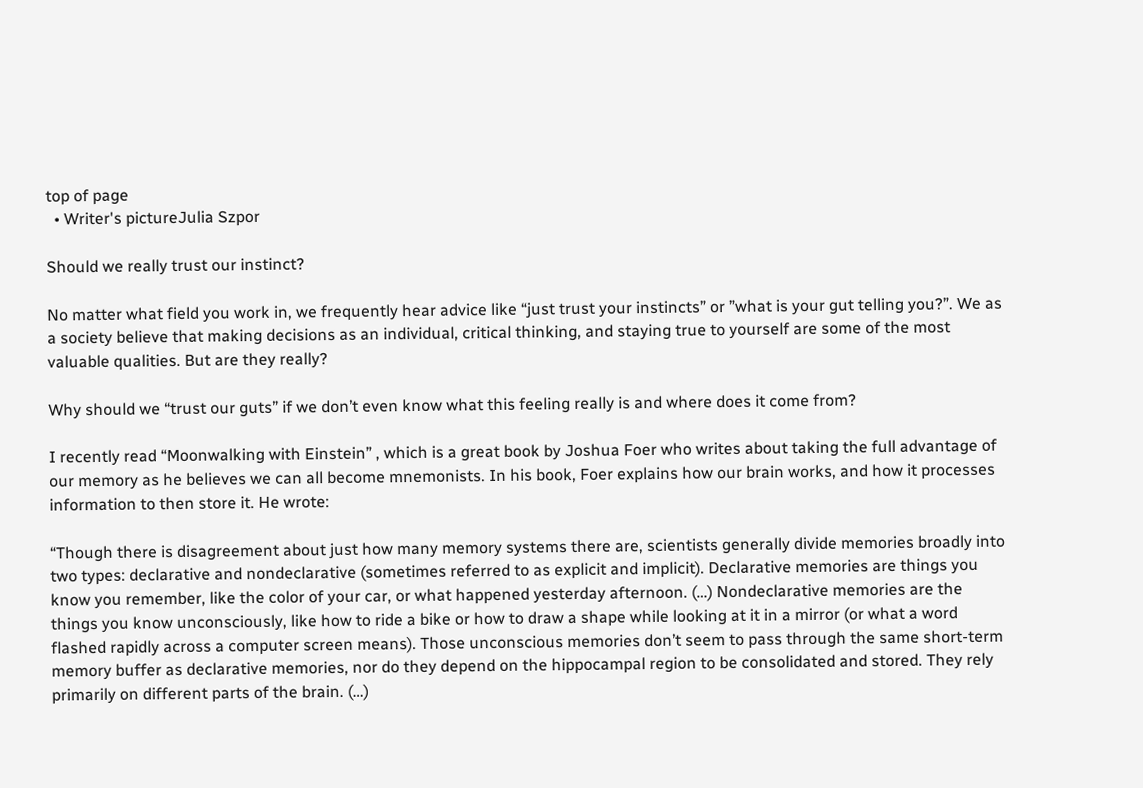top of page
  • Writer's pictureJulia Szpor

Should we really trust our instinct?

No matter what field you work in, we frequently hear advice like “just trust your instincts” or ”what is your gut telling you?”. We as a society believe that making decisions as an individual, critical thinking, and staying true to yourself are some of the most valuable qualities. But are they really?

Why should we “trust our guts” if we don’t even know what this feeling really is and where does it come from?

I recently read “Moonwalking with Einstein” , which is a great book by Joshua Foer who writes about taking the full advantage of our memory as he believes we can all become mnemonists. In his book, Foer explains how our brain works, and how it processes information to then store it. He wrote:

“Though there is disagreement about just how many memory systems there are, scientists generally divide memories broadly into two types: declarative and nondeclarative (sometimes referred to as explicit and implicit). Declarative memories are things you know you remember, like the color of your car, or what happened yesterday afternoon. (…) Nondeclarative memories are the things you know unconsciously, like how to ride a bike or how to draw a shape while looking at it in a mirror (or what a word flashed rapidly across a computer screen means). Those unconscious memories don’t seem to pass through the same short-term memory buffer as declarative memories, nor do they depend on the hippocampal region to be consolidated and stored. They rely primarily on different parts of the brain. (…)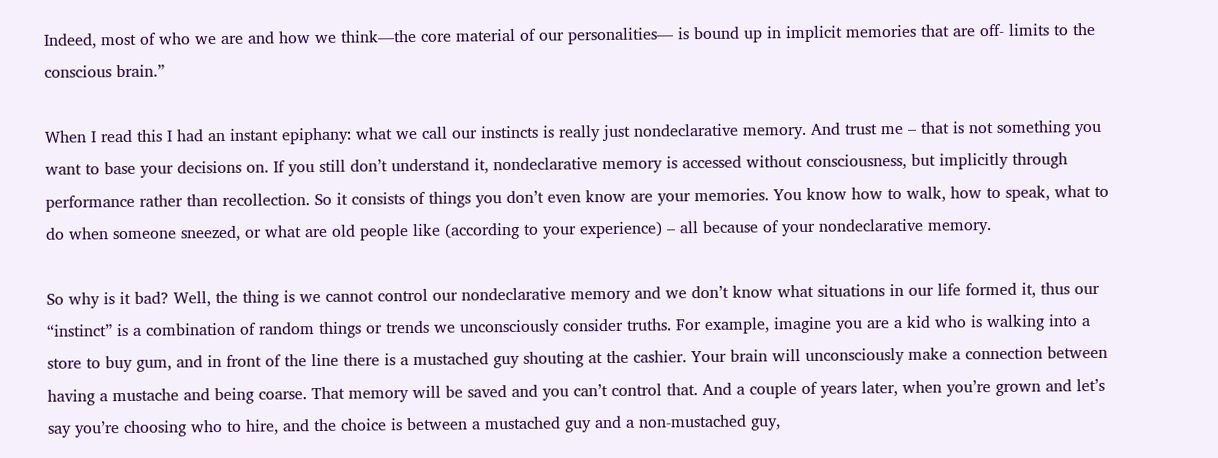Indeed, most of who we are and how we think—the core material of our personalities— is bound up in implicit memories that are off- limits to the conscious brain.”

When I read this I had an instant epiphany: what we call our instincts is really just nondeclarative memory. And trust me – that is not something you want to base your decisions on. If you still don’t understand it, nondeclarative memory is accessed without consciousness, but implicitly through performance rather than recollection. So it consists of things you don’t even know are your memories. You know how to walk, how to speak, what to do when someone sneezed, or what are old people like (according to your experience) – all because of your nondeclarative memory.

So why is it bad? Well, the thing is we cannot control our nondeclarative memory and we don’t know what situations in our life formed it, thus our “instinct” is a combination of random things or trends we unconsciously consider truths. For example, imagine you are a kid who is walking into a store to buy gum, and in front of the line there is a mustached guy shouting at the cashier. Your brain will unconsciously make a connection between having a mustache and being coarse. That memory will be saved and you can’t control that. And a couple of years later, when you’re grown and let’s say you’re choosing who to hire, and the choice is between a mustached guy and a non-mustached guy,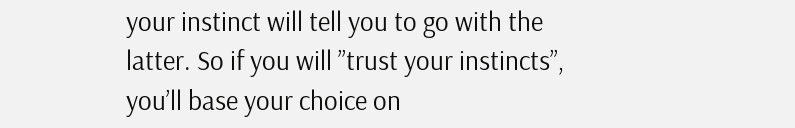your instinct will tell you to go with the latter. So if you will ”trust your instincts”, you’ll base your choice on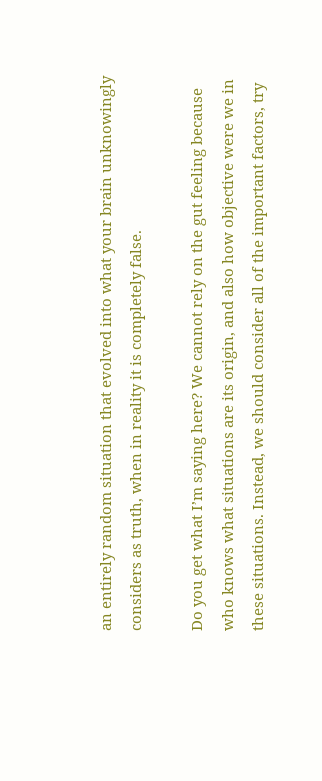an entirely random situation that evolved into what your brain unknowingly considers as truth, when in reality it is completely false.

Do you get what I’m saying here? We cannot rely on the gut feeling because who knows what situations are its origin, and also how objective were we in these situations. Instead, we should consider all of the important factors, try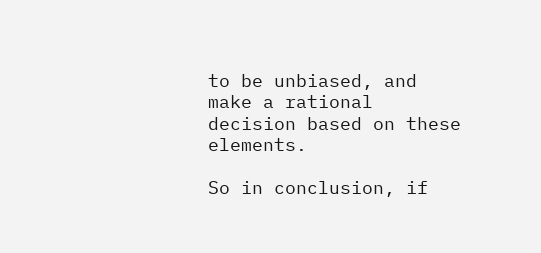to be unbiased, and make a rational decision based on these elements.

So in conclusion, if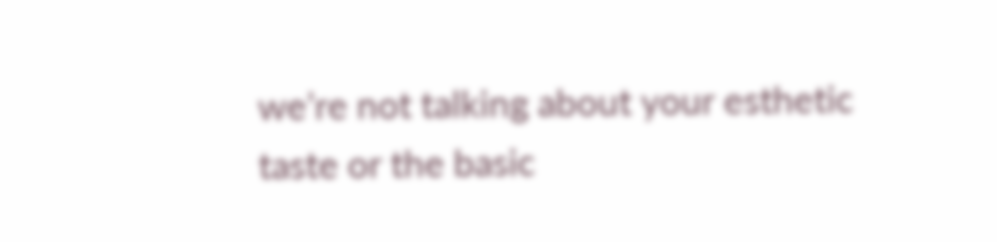we’re not talking about your esthetic taste or the basic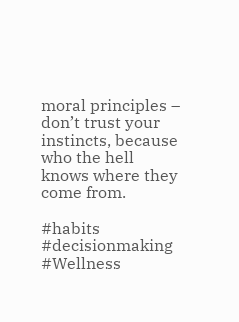moral principles – don’t trust your instincts, because who the hell knows where they come from.

#habits #decisionmaking #Wellness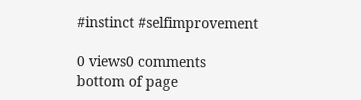#instinct #selfimprovement

0 views0 comments
bottom of page